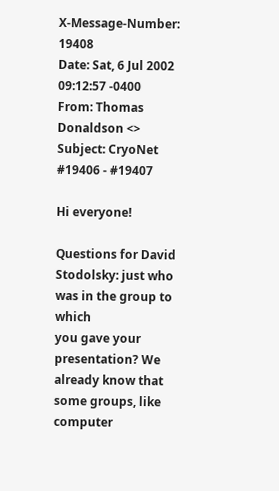X-Message-Number: 19408
Date: Sat, 6 Jul 2002 09:12:57 -0400
From: Thomas Donaldson <>
Subject: CryoNet #19406 - #19407

Hi everyone!

Questions for David Stodolsky: just who was in the group to which
you gave your presentation? We already know that some groups, like
computer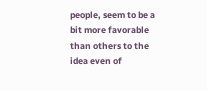people, seem to be a bit more favorable than others to the
idea even of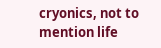cryonics, not to mention life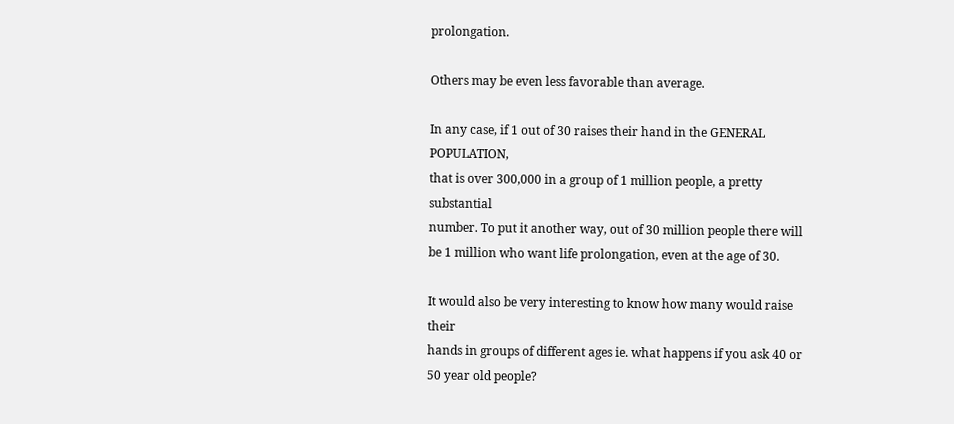prolongation.

Others may be even less favorable than average.

In any case, if 1 out of 30 raises their hand in the GENERAL POPULATION,
that is over 300,000 in a group of 1 million people, a pretty substantial
number. To put it another way, out of 30 million people there will
be 1 million who want life prolongation, even at the age of 30.

It would also be very interesting to know how many would raise their
hands in groups of different ages ie. what happens if you ask 40 or
50 year old people?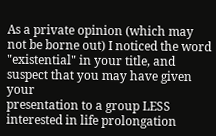As a private opinion (which may not be borne out) I noticed the word
"existential" in your title, and suspect that you may have given your
presentation to a group LESS interested in life prolongation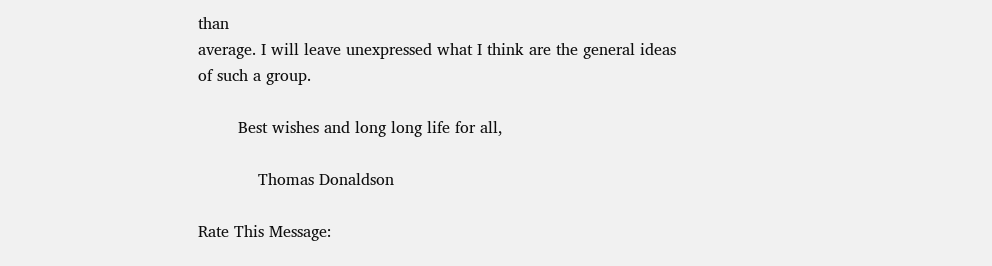than
average. I will leave unexpressed what I think are the general ideas
of such a group.

        Best wishes and long long life for all,

            Thomas Donaldson

Rate This Message: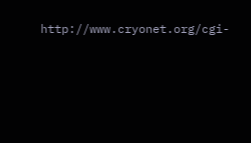http://www.cryonet.org/cgi-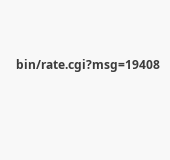bin/rate.cgi?msg=19408